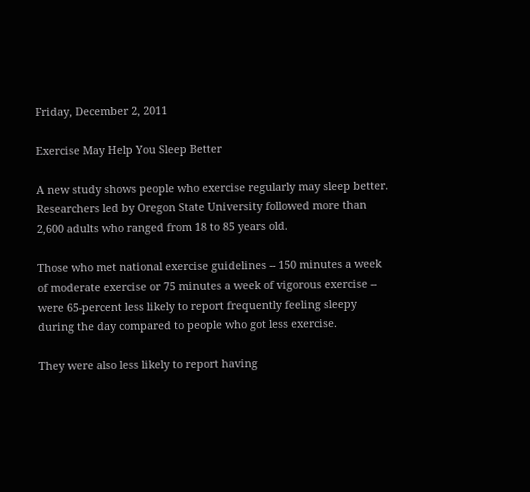Friday, December 2, 2011

Exercise May Help You Sleep Better

A new study shows people who exercise regularly may sleep better. Researchers led by Oregon State University followed more than 2,600 adults who ranged from 18 to 85 years old.

Those who met national exercise guidelines -- 150 minutes a week of moderate exercise or 75 minutes a week of vigorous exercise -- were 65-percent less likely to report frequently feeling sleepy during the day compared to people who got less exercise.

They were also less likely to report having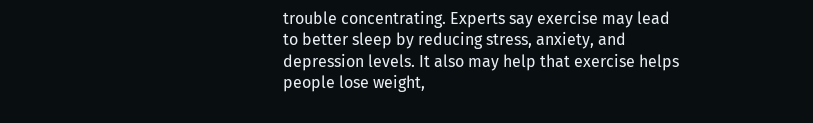trouble concentrating. Experts say exercise may lead to better sleep by reducing stress, anxiety, and depression levels. It also may help that exercise helps people lose weight,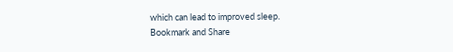which can lead to improved sleep.
Bookmark and Share